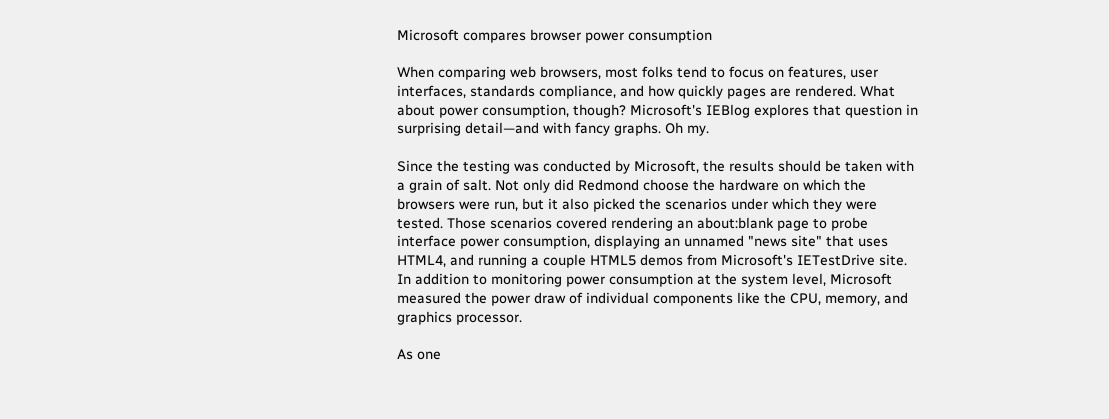Microsoft compares browser power consumption

When comparing web browsers, most folks tend to focus on features, user interfaces, standards compliance, and how quickly pages are rendered. What about power consumption, though? Microsoft's IEBlog explores that question in surprising detail—and with fancy graphs. Oh my.

Since the testing was conducted by Microsoft, the results should be taken with a grain of salt. Not only did Redmond choose the hardware on which the browsers were run, but it also picked the scenarios under which they were tested. Those scenarios covered rendering an about:blank page to probe interface power consumption, displaying an unnamed "news site" that uses HTML4, and running a couple HTML5 demos from Microsoft's IETestDrive site. In addition to monitoring power consumption at the system level, Microsoft measured the power draw of individual components like the CPU, memory, and graphics processor.

As one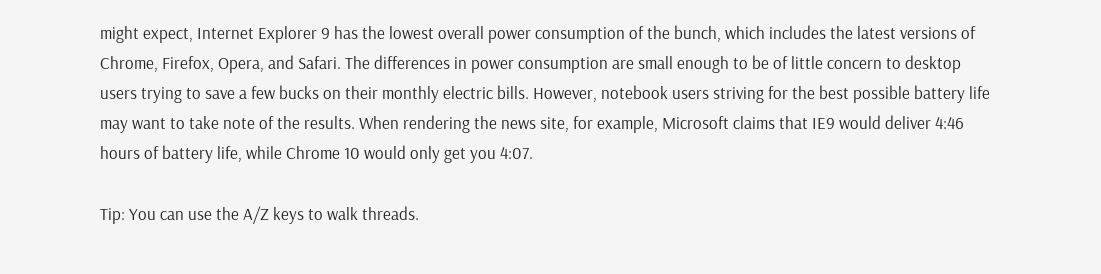might expect, Internet Explorer 9 has the lowest overall power consumption of the bunch, which includes the latest versions of Chrome, Firefox, Opera, and Safari. The differences in power consumption are small enough to be of little concern to desktop users trying to save a few bucks on their monthly electric bills. However, notebook users striving for the best possible battery life may want to take note of the results. When rendering the news site, for example, Microsoft claims that IE9 would deliver 4:46 hours of battery life, while Chrome 10 would only get you 4:07.

Tip: You can use the A/Z keys to walk threads.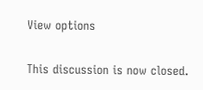View options

This discussion is now closed.